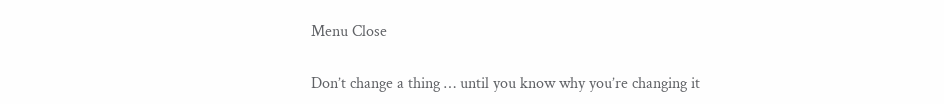Menu Close

Don’t change a thing … until you know why you’re changing it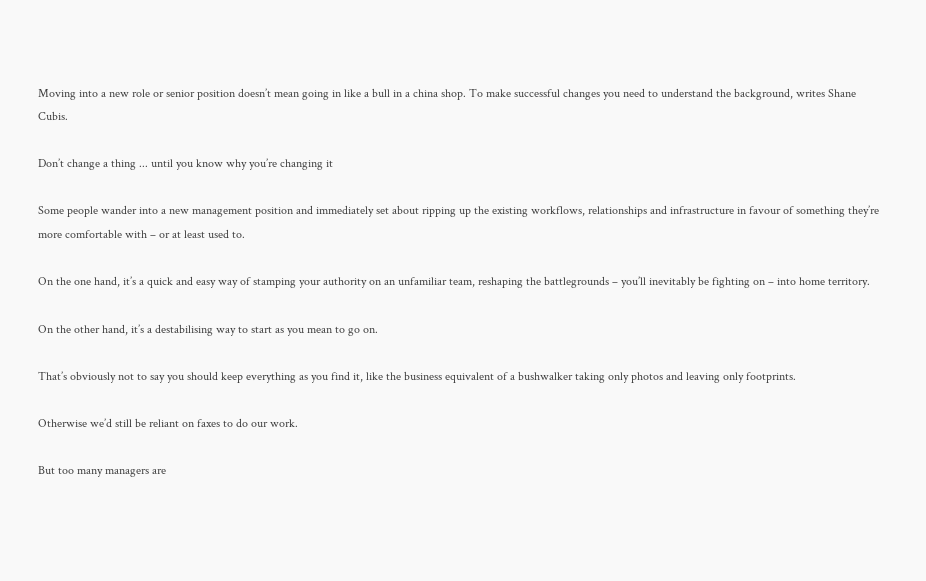Moving into a new role or senior position doesn’t mean going in like a bull in a china shop. To make successful changes you need to understand the background, writes Shane Cubis.

Don’t change a thing ... until you know why you’re changing it

Some people wander into a new management position and immediately set about ripping up the existing workflows, relationships and infrastructure in favour of something they’re more comfortable with – or at least used to.

On the one hand, it’s a quick and easy way of stamping your authority on an unfamiliar team, reshaping the battlegrounds – you’ll inevitably be fighting on – into home territory.

On the other hand, it’s a destabilising way to start as you mean to go on.

That’s obviously not to say you should keep everything as you find it, like the business equivalent of a bushwalker taking only photos and leaving only footprints.

Otherwise we’d still be reliant on faxes to do our work.

But too many managers are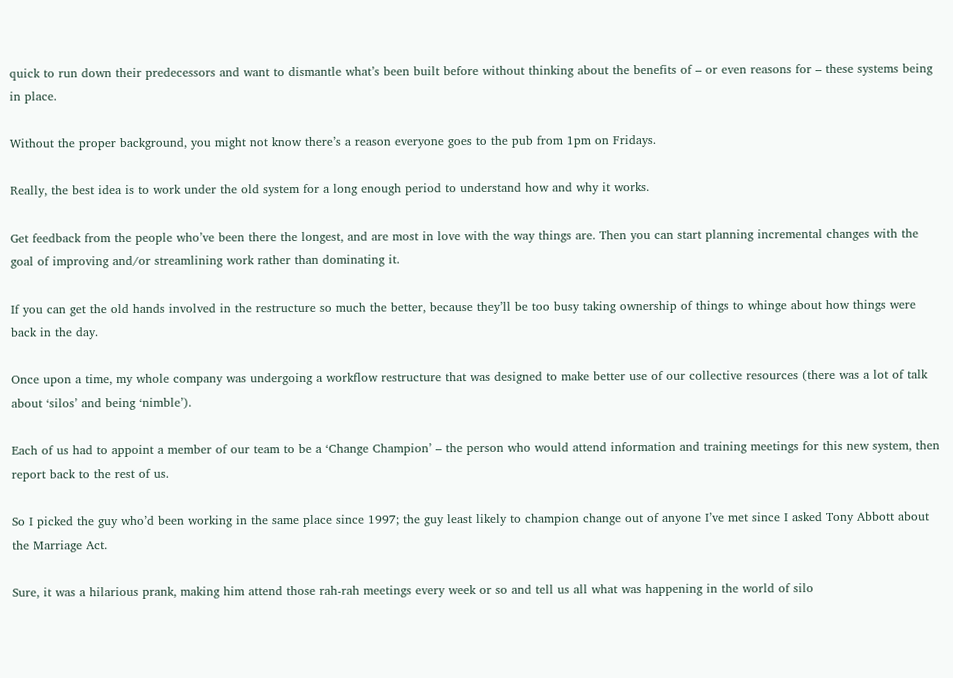quick to run down their predecessors and want to dismantle what’s been built before without thinking about the benefits of – or even reasons for – these systems being in place.

Without the proper background, you might not know there’s a reason everyone goes to the pub from 1pm on Fridays.

Really, the best idea is to work under the old system for a long enough period to understand how and why it works.

Get feedback from the people who’ve been there the longest, and are most in love with the way things are. Then you can start planning incremental changes with the goal of improving and/or streamlining work rather than dominating it.

If you can get the old hands involved in the restructure so much the better, because they’ll be too busy taking ownership of things to whinge about how things were back in the day.

Once upon a time, my whole company was undergoing a workflow restructure that was designed to make better use of our collective resources (there was a lot of talk about ‘silos’ and being ‘nimble’).

Each of us had to appoint a member of our team to be a ‘Change Champion’ – the person who would attend information and training meetings for this new system, then report back to the rest of us.

So I picked the guy who’d been working in the same place since 1997; the guy least likely to champion change out of anyone I’ve met since I asked Tony Abbott about the Marriage Act.

Sure, it was a hilarious prank, making him attend those rah-rah meetings every week or so and tell us all what was happening in the world of silo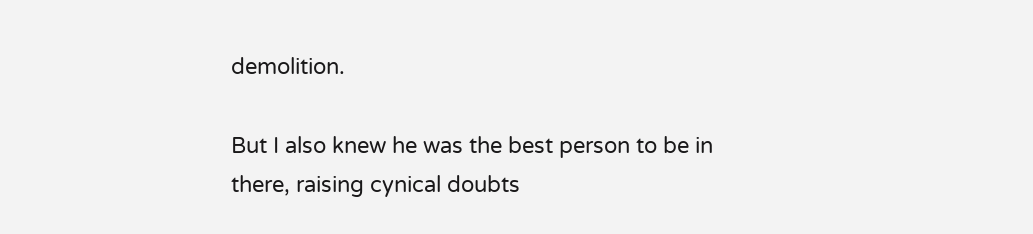demolition.

But I also knew he was the best person to be in there, raising cynical doubts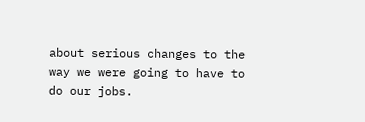about serious changes to the way we were going to have to do our jobs.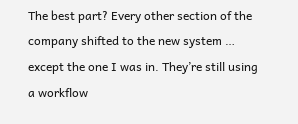The best part? Every other section of the company shifted to the new system … except the one I was in. They’re still using a workflow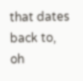that dates back to, oh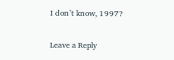I don’t know, 1997?

Leave a Reply